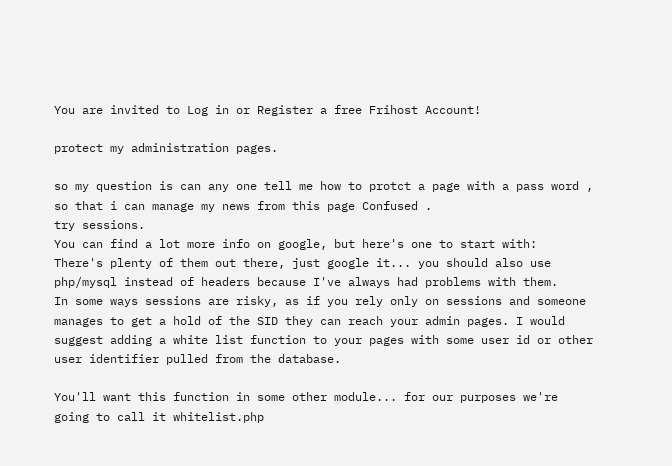You are invited to Log in or Register a free Frihost Account!

protect my administration pages.

so my question is can any one tell me how to protct a page with a pass word , so that i can manage my news from this page Confused .
try sessions.
You can find a lot more info on google, but here's one to start with:
There's plenty of them out there, just google it... you should also use php/mysql instead of headers because I've always had problems with them.
In some ways sessions are risky, as if you rely only on sessions and someone manages to get a hold of the SID they can reach your admin pages. I would suggest adding a white list function to your pages with some user id or other user identifier pulled from the database.

You'll want this function in some other module... for our purposes we're going to call it whitelist.php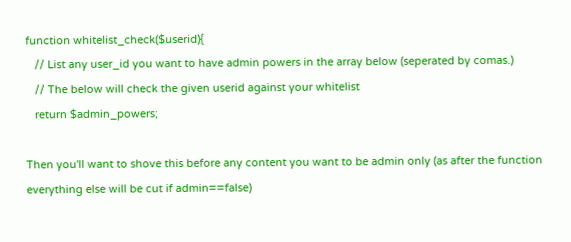function whitelist_check($userid){
   // List any user_id you want to have admin powers in the array below (seperated by comas.)
   // The below will check the given userid against your whitelist
   return $admin_powers;

Then you'll want to shove this before any content you want to be admin only (as after the function everything else will be cut if admin==false)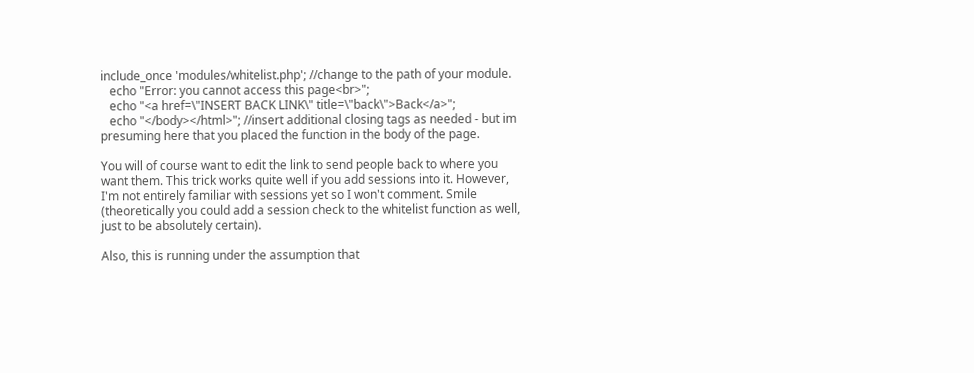include_once 'modules/whitelist.php'; //change to the path of your module.
   echo "Error: you cannot access this page<br>";
   echo "<a href=\"INSERT BACK LINK\" title=\"back\">Back</a>";
   echo "</body></html>"; //insert additional closing tags as needed - but im presuming here that you placed the function in the body of the page.

You will of course want to edit the link to send people back to where you want them. This trick works quite well if you add sessions into it. However, I'm not entirely familiar with sessions yet so I won't comment. Smile (theoretically you could add a session check to the whitelist function as well, just to be absolutely certain).

Also, this is running under the assumption that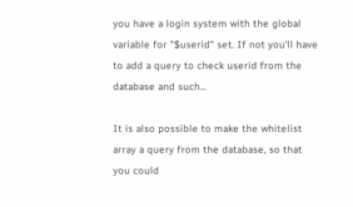you have a login system with the global variable for "$userid" set. If not you'll have to add a query to check userid from the database and such...

It is also possible to make the whitelist array a query from the database, so that you could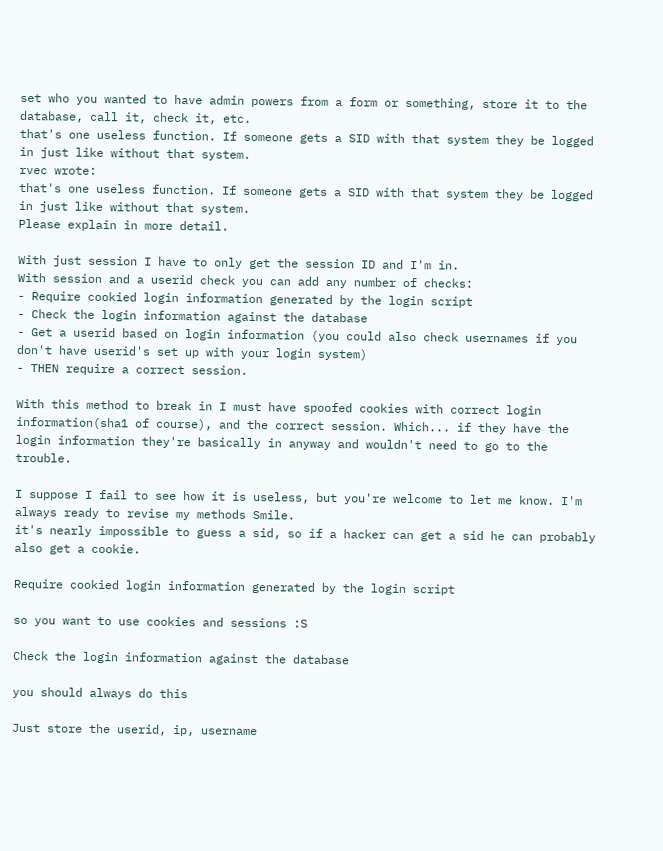set who you wanted to have admin powers from a form or something, store it to the database, call it, check it, etc.
that's one useless function. If someone gets a SID with that system they be logged in just like without that system.
rvec wrote:
that's one useless function. If someone gets a SID with that system they be logged in just like without that system.
Please explain in more detail.

With just session I have to only get the session ID and I'm in.
With session and a userid check you can add any number of checks:
- Require cookied login information generated by the login script
- Check the login information against the database
- Get a userid based on login information (you could also check usernames if you don't have userid's set up with your login system)
- THEN require a correct session.

With this method to break in I must have spoofed cookies with correct login information(sha1 of course), and the correct session. Which... if they have the login information they're basically in anyway and wouldn't need to go to the trouble.

I suppose I fail to see how it is useless, but you're welcome to let me know. I'm always ready to revise my methods Smile.
it's nearly impossible to guess a sid, so if a hacker can get a sid he can probably also get a cookie.

Require cookied login information generated by the login script

so you want to use cookies and sessions :S

Check the login information against the database

you should always do this

Just store the userid, ip, username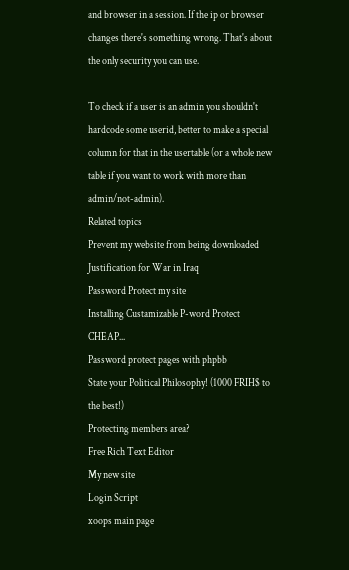and browser in a session. If the ip or browser changes there's something wrong. That's about the only security you can use.

To check if a user is an admin you shouldn't hardcode some userid, better to make a special column for that in the usertable (or a whole new table if you want to work with more than admin/not-admin).
Related topics
Prevent my website from being downloaded
Justification for War in Iraq
Password Protect my site
Installing Custamizable P-word Protect CHEAP...
Password protect pages with phpbb
State your Political Philosophy! (1000 FRIH$ to the best!)
Protecting members area?
Free Rich Text Editor
My new site
Login Script
xoops main page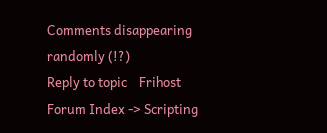Comments disappearing randomly (!?)
Reply to topic    Frihost Forum Index -> Scripting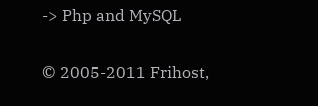-> Php and MySQL

© 2005-2011 Frihost,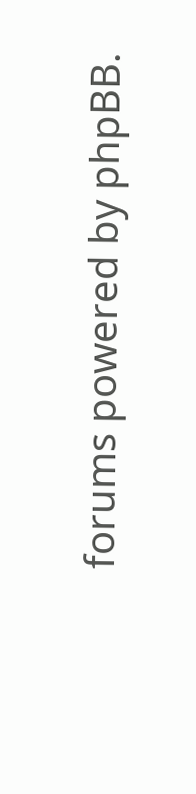forums powered by phpBB.